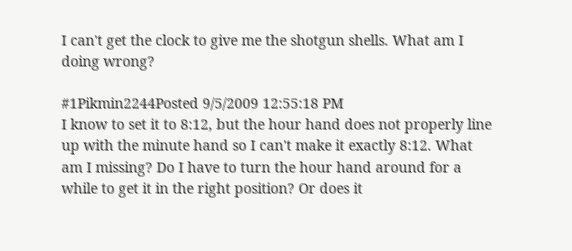I can't get the clock to give me the shotgun shells. What am I doing wrong?

#1Pikmin2244Posted 9/5/2009 12:55:18 PM
I know to set it to 8:12, but the hour hand does not properly line up with the minute hand so I can't make it exactly 8:12. What am I missing? Do I have to turn the hour hand around for a while to get it in the right position? Or does it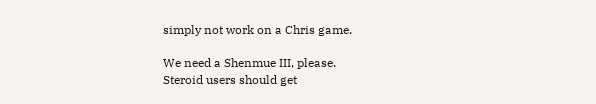simply not work on a Chris game.

We need a Shenmue III, please.
Steroid users should get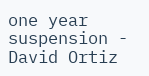one year suspension - David Ortiz